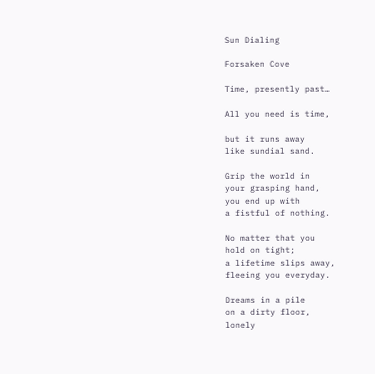Sun Dialing

Forsaken Cove

Time, presently past…

All you need is time,

but it runs away
like sundial sand.

Grip the world in
your grasping hand,
you end up with
a fistful of nothing.

No matter that you
hold on tight;
a lifetime slips away,
fleeing you everyday.

Dreams in a pile
on a dirty floor,
lonely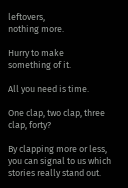leftovers,
nothing more.

Hurry to make
something of it.

All you need is time.

One clap, two clap, three clap, forty?

By clapping more or less, you can signal to us which stories really stand out.